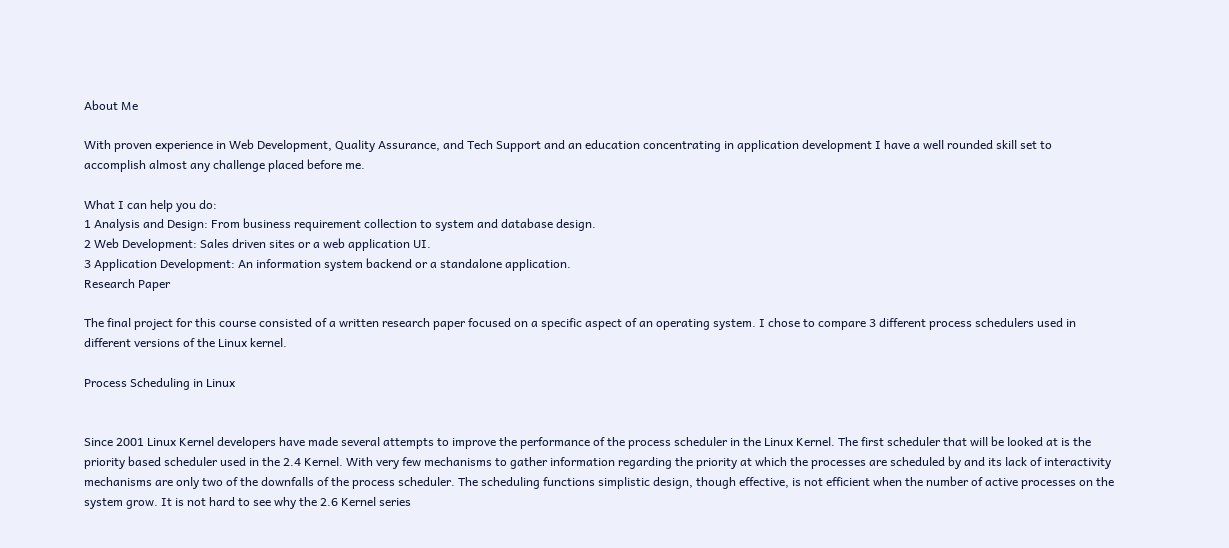About Me

With proven experience in Web Development, Quality Assurance, and Tech Support and an education concentrating in application development I have a well rounded skill set to accomplish almost any challenge placed before me.

What I can help you do:
1 Analysis and Design: From business requirement collection to system and database design.
2 Web Development: Sales driven sites or a web application UI.
3 Application Development: An information system backend or a standalone application.
Research Paper

The final project for this course consisted of a written research paper focused on a specific aspect of an operating system. I chose to compare 3 different process schedulers used in different versions of the Linux kernel.

Process Scheduling in Linux


Since 2001 Linux Kernel developers have made several attempts to improve the performance of the process scheduler in the Linux Kernel. The first scheduler that will be looked at is the priority based scheduler used in the 2.4 Kernel. With very few mechanisms to gather information regarding the priority at which the processes are scheduled by and its lack of interactivity mechanisms are only two of the downfalls of the process scheduler. The scheduling functions simplistic design, though effective, is not efficient when the number of active processes on the system grow. It is not hard to see why the 2.6 Kernel series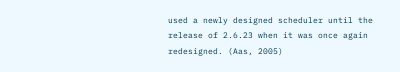used a newly designed scheduler until the release of 2.6.23 when it was once again redesigned. (Aas, 2005)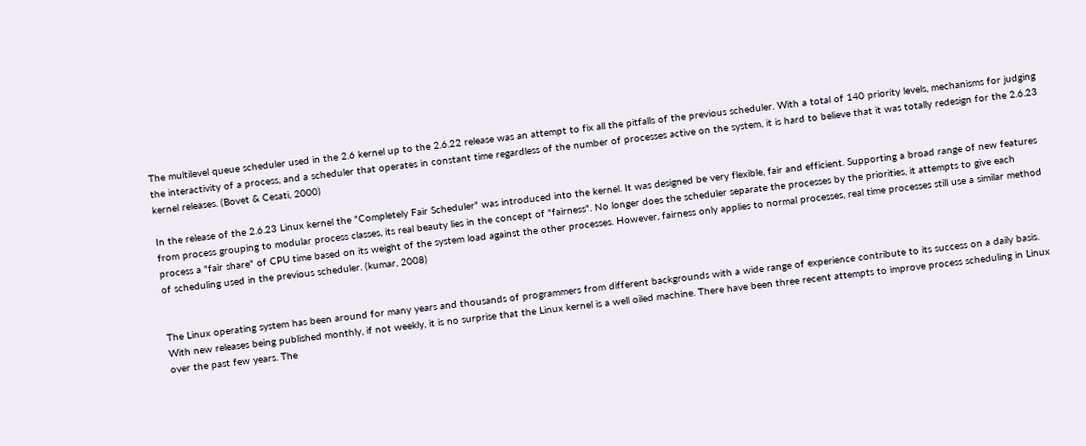The multilevel queue scheduler used in the 2.6 kernel up to the 2.6.22 release was an attempt to fix all the pitfalls of the previous scheduler. With a total of 140 priority levels, mechanisms for judging the interactivity of a process, and a scheduler that operates in constant time regardless of the number of processes active on the system, it is hard to believe that it was totally redesign for the 2.6.23 kernel releases. (Bovet & Cesati, 2000)

In the release of the 2.6.23 Linux kernel the "Completely Fair Scheduler" was introduced into the kernel. It was designed be very flexible, fair and efficient. Supporting a broad range of new features from process grouping to modular process classes, its real beauty lies in the concept of "fairness". No longer does the scheduler separate the processes by the priorities, it attempts to give each process a "fair share" of CPU time based on its weight of the system load against the other processes. However, fairness only applies to normal processes, real time processes still use a similar method of scheduling used in the previous scheduler. (kumar, 2008)


The Linux operating system has been around for many years and thousands of programmers from different backgrounds with a wide range of experience contribute to its success on a daily basis. With new releases being published monthly, if not weekly, it is no surprise that the Linux kernel is a well oiled machine. There have been three recent attempts to improve process scheduling in Linux over the past few years. The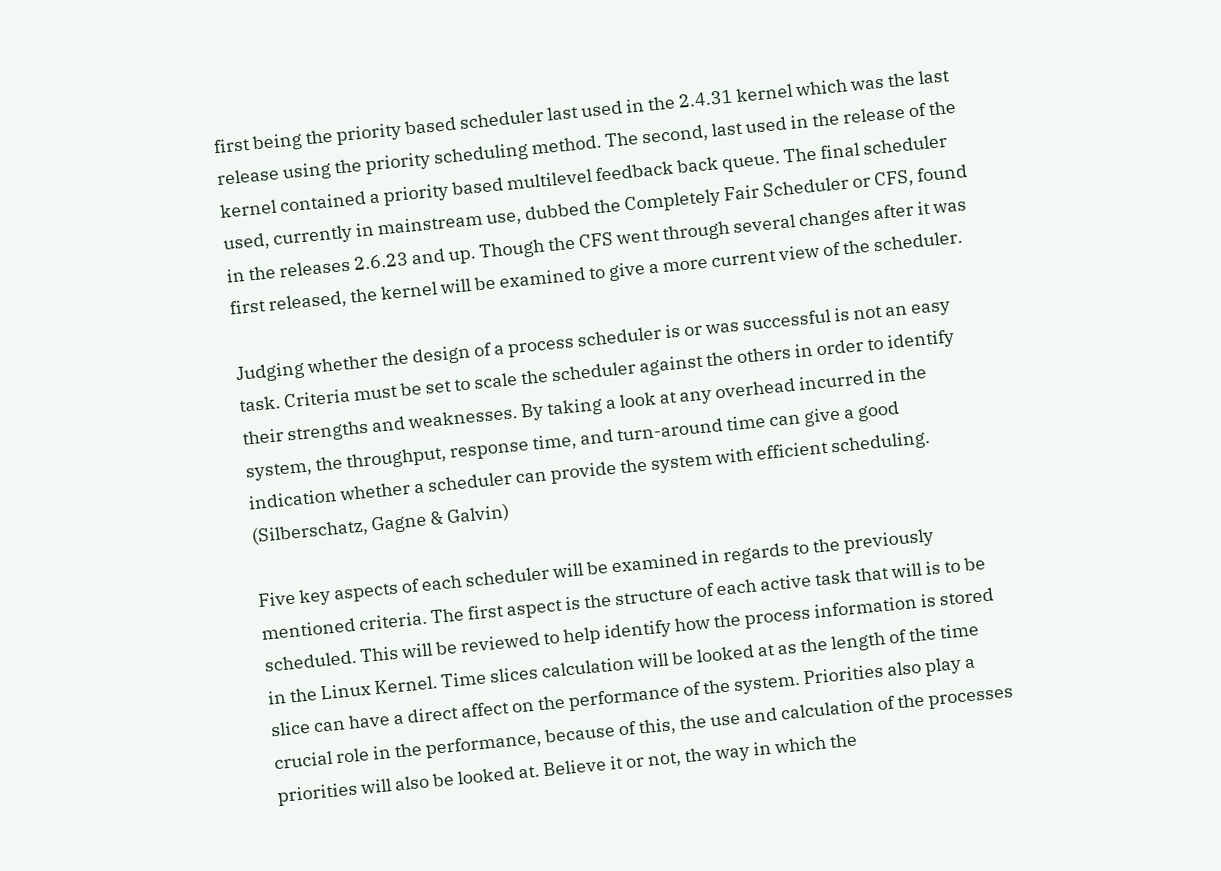first being the priority based scheduler last used in the 2.4.31 kernel which was the last release using the priority scheduling method. The second, last used in the release of the kernel contained a priority based multilevel feedback back queue. The final scheduler used, currently in mainstream use, dubbed the Completely Fair Scheduler or CFS, found in the releases 2.6.23 and up. Though the CFS went through several changes after it was first released, the kernel will be examined to give a more current view of the scheduler.

Judging whether the design of a process scheduler is or was successful is not an easy task. Criteria must be set to scale the scheduler against the others in order to identify their strengths and weaknesses. By taking a look at any overhead incurred in the system, the throughput, response time, and turn-around time can give a good indication whether a scheduler can provide the system with efficient scheduling. (Silberschatz, Gagne & Galvin)

Five key aspects of each scheduler will be examined in regards to the previously mentioned criteria. The first aspect is the structure of each active task that will is to be scheduled. This will be reviewed to help identify how the process information is stored in the Linux Kernel. Time slices calculation will be looked at as the length of the time slice can have a direct affect on the performance of the system. Priorities also play a crucial role in the performance, because of this, the use and calculation of the processes priorities will also be looked at. Believe it or not, the way in which the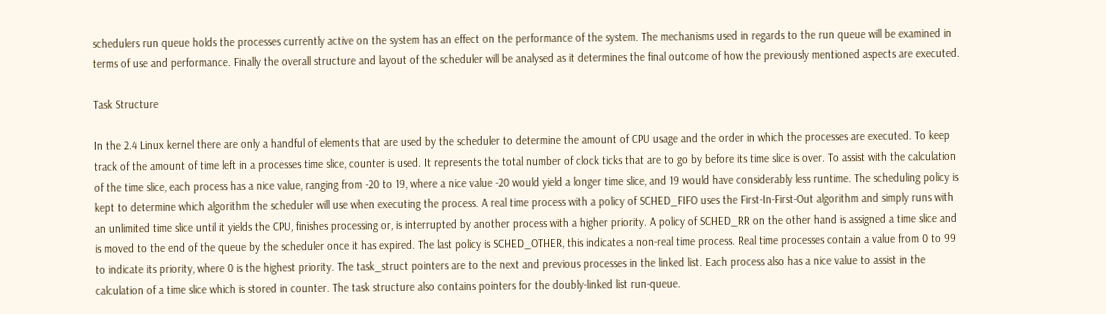schedulers run queue holds the processes currently active on the system has an effect on the performance of the system. The mechanisms used in regards to the run queue will be examined in terms of use and performance. Finally the overall structure and layout of the scheduler will be analysed as it determines the final outcome of how the previously mentioned aspects are executed.

Task Structure

In the 2.4 Linux kernel there are only a handful of elements that are used by the scheduler to determine the amount of CPU usage and the order in which the processes are executed. To keep track of the amount of time left in a processes time slice, counter is used. It represents the total number of clock ticks that are to go by before its time slice is over. To assist with the calculation of the time slice, each process has a nice value, ranging from -20 to 19, where a nice value -20 would yield a longer time slice, and 19 would have considerably less runtime. The scheduling policy is kept to determine which algorithm the scheduler will use when executing the process. A real time process with a policy of SCHED_FIFO uses the First-In-First-Out algorithm and simply runs with an unlimited time slice until it yields the CPU, finishes processing or, is interrupted by another process with a higher priority. A policy of SCHED_RR on the other hand is assigned a time slice and is moved to the end of the queue by the scheduler once it has expired. The last policy is SCHED_OTHER, this indicates a non-real time process. Real time processes contain a value from 0 to 99 to indicate its priority, where 0 is the highest priority. The task_struct pointers are to the next and previous processes in the linked list. Each process also has a nice value to assist in the calculation of a time slice which is stored in counter. The task structure also contains pointers for the doubly-linked list run-queue.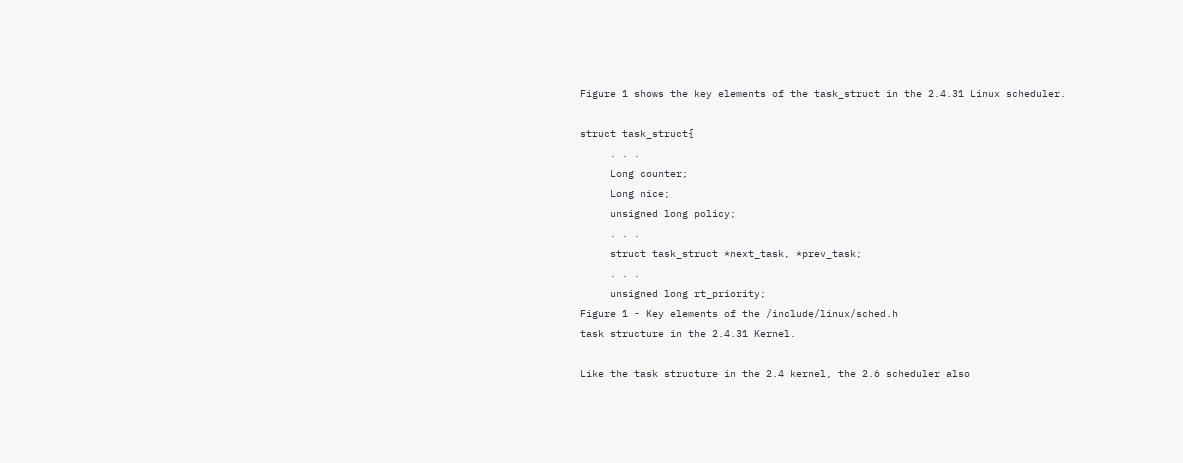Figure 1 shows the key elements of the task_struct in the 2.4.31 Linux scheduler.

struct task_struct{
     . . .
     Long counter;
     Long nice;
     unsigned long policy;
     . . .
     struct task_struct *next_task, *prev_task;
     . . .
     unsigned long rt_priority;
Figure 1 - Key elements of the /include/linux/sched.h
task structure in the 2.4.31 Kernel.

Like the task structure in the 2.4 kernel, the 2.6 scheduler also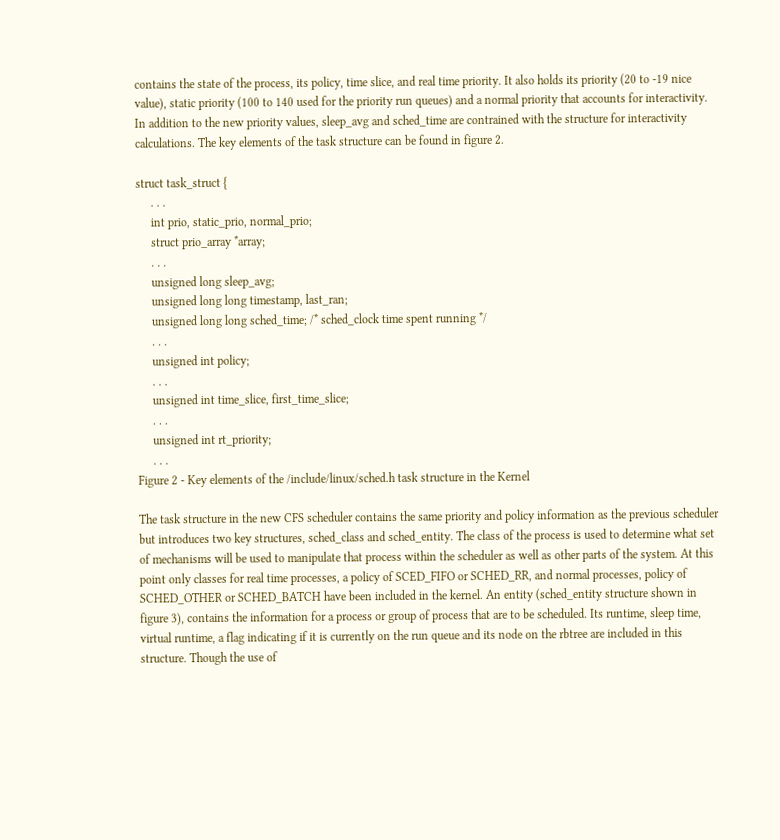contains the state of the process, its policy, time slice, and real time priority. It also holds its priority (20 to -19 nice value), static priority (100 to 140 used for the priority run queues) and a normal priority that accounts for interactivity. In addition to the new priority values, sleep_avg and sched_time are contrained with the structure for interactivity calculations. The key elements of the task structure can be found in figure 2.

struct task_struct {
     . . .
     int prio, static_prio, normal_prio;
     struct prio_array *array;
     . . .
     unsigned long sleep_avg;
     unsigned long long timestamp, last_ran;
     unsigned long long sched_time; /* sched_clock time spent running */
     . . .
     unsigned int policy;
     . . .
     unsigned int time_slice, first_time_slice;
     . . .
     unsigned int rt_priority;
     . . .
Figure 2 - Key elements of the /include/linux/sched.h task structure in the Kernel

The task structure in the new CFS scheduler contains the same priority and policy information as the previous scheduler but introduces two key structures, sched_class and sched_entity. The class of the process is used to determine what set of mechanisms will be used to manipulate that process within the scheduler as well as other parts of the system. At this point only classes for real time processes, a policy of SCED_FIFO or SCHED_RR, and normal processes, policy of SCHED_OTHER or SCHED_BATCH have been included in the kernel. An entity (sched_entity structure shown in figure 3), contains the information for a process or group of process that are to be scheduled. Its runtime, sleep time, virtual runtime, a flag indicating if it is currently on the run queue and its node on the rbtree are included in this structure. Though the use of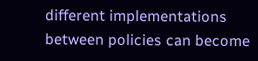different implementations between policies can become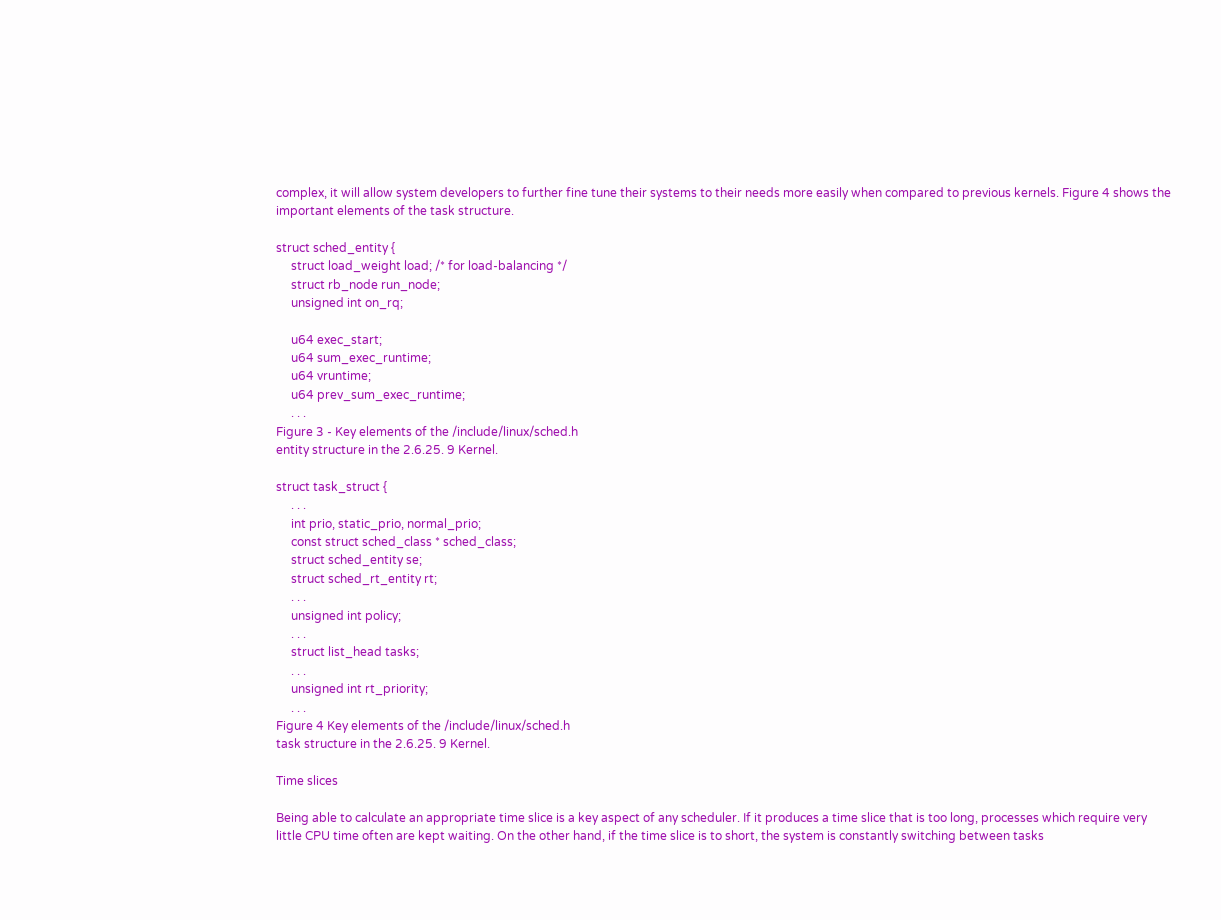complex, it will allow system developers to further fine tune their systems to their needs more easily when compared to previous kernels. Figure 4 shows the important elements of the task structure.

struct sched_entity {
     struct load_weight load; /* for load-balancing */
     struct rb_node run_node;
     unsigned int on_rq;

     u64 exec_start;
     u64 sum_exec_runtime;
     u64 vruntime;
     u64 prev_sum_exec_runtime;
     . . .
Figure 3 - Key elements of the /include/linux/sched.h
entity structure in the 2.6.25. 9 Kernel.

struct task_struct {
     . . .
     int prio, static_prio, normal_prio;
     const struct sched_class * sched_class;
     struct sched_entity se;
     struct sched_rt_entity rt;
     . . .
     unsigned int policy;
     . . .
     struct list_head tasks;
     . . .
     unsigned int rt_priority;
     . . .
Figure 4 Key elements of the /include/linux/sched.h
task structure in the 2.6.25. 9 Kernel.

Time slices

Being able to calculate an appropriate time slice is a key aspect of any scheduler. If it produces a time slice that is too long, processes which require very little CPU time often are kept waiting. On the other hand, if the time slice is to short, the system is constantly switching between tasks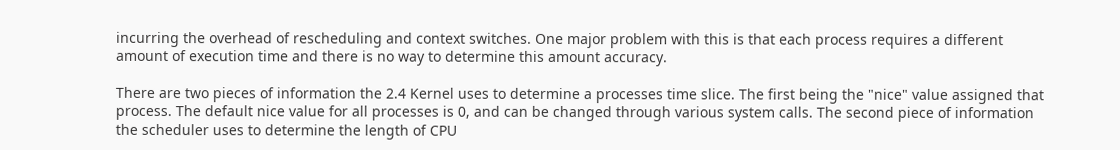incurring the overhead of rescheduling and context switches. One major problem with this is that each process requires a different amount of execution time and there is no way to determine this amount accuracy.

There are two pieces of information the 2.4 Kernel uses to determine a processes time slice. The first being the "nice" value assigned that process. The default nice value for all processes is 0, and can be changed through various system calls. The second piece of information the scheduler uses to determine the length of CPU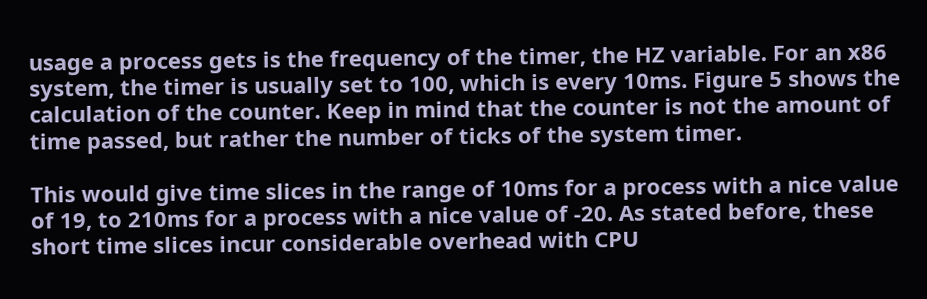usage a process gets is the frequency of the timer, the HZ variable. For an x86 system, the timer is usually set to 100, which is every 10ms. Figure 5 shows the calculation of the counter. Keep in mind that the counter is not the amount of time passed, but rather the number of ticks of the system timer.

This would give time slices in the range of 10ms for a process with a nice value of 19, to 210ms for a process with a nice value of -20. As stated before, these short time slices incur considerable overhead with CPU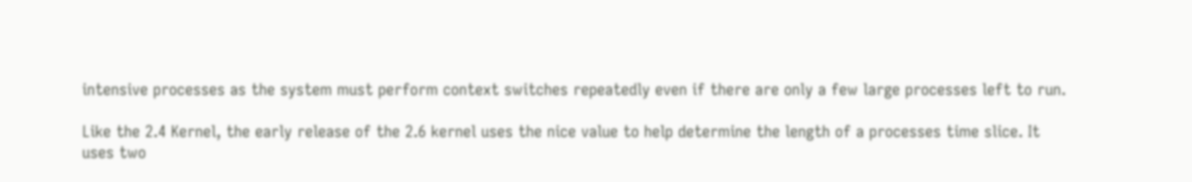intensive processes as the system must perform context switches repeatedly even if there are only a few large processes left to run.

Like the 2.4 Kernel, the early release of the 2.6 kernel uses the nice value to help determine the length of a processes time slice. It uses two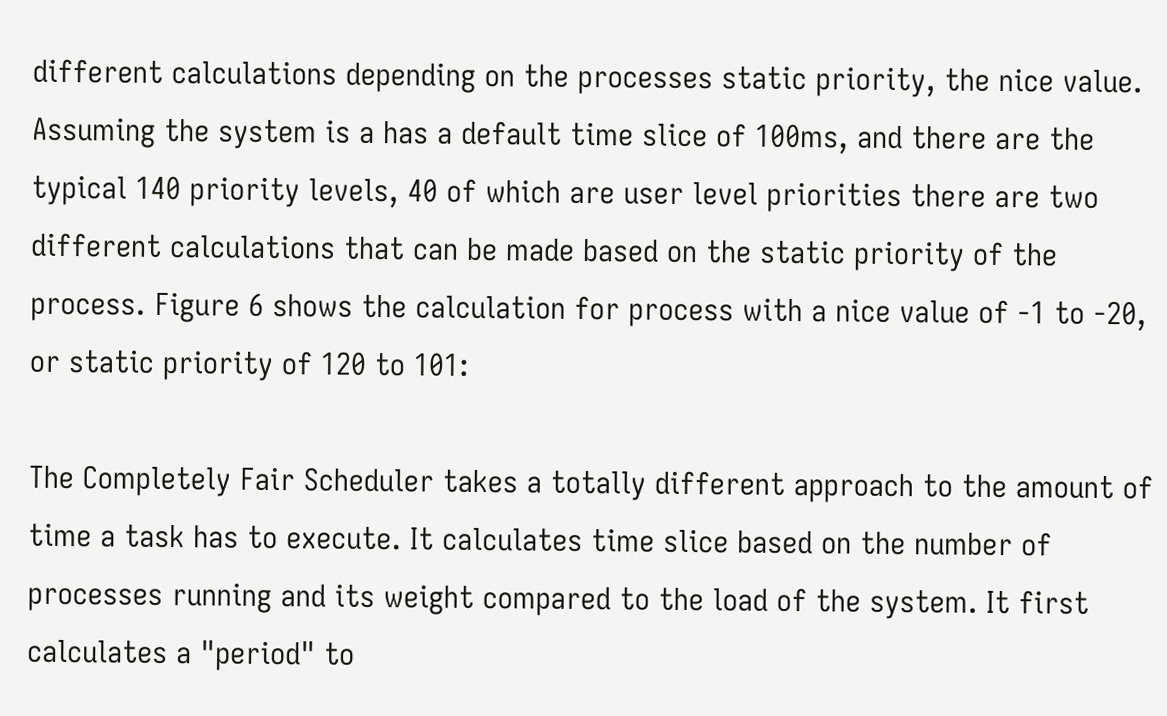different calculations depending on the processes static priority, the nice value. Assuming the system is a has a default time slice of 100ms, and there are the typical 140 priority levels, 40 of which are user level priorities there are two different calculations that can be made based on the static priority of the process. Figure 6 shows the calculation for process with a nice value of -1 to -20, or static priority of 120 to 101:

The Completely Fair Scheduler takes a totally different approach to the amount of time a task has to execute. It calculates time slice based on the number of processes running and its weight compared to the load of the system. It first calculates a "period" to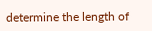determine the length of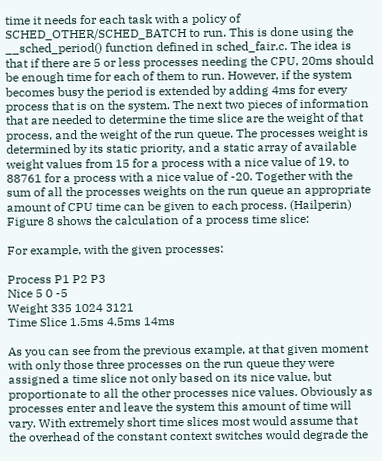time it needs for each task with a policy of SCHED_OTHER/SCHED_BATCH to run. This is done using the __sched_period() function defined in sched_fair.c. The idea is that if there are 5 or less processes needing the CPU, 20ms should be enough time for each of them to run. However, if the system becomes busy the period is extended by adding 4ms for every process that is on the system. The next two pieces of information that are needed to determine the time slice are the weight of that process, and the weight of the run queue. The processes weight is determined by its static priority, and a static array of available weight values from 15 for a process with a nice value of 19, to 88761 for a process with a nice value of -20. Together with the sum of all the processes weights on the run queue an appropriate amount of CPU time can be given to each process. (Hailperin) Figure 8 shows the calculation of a process time slice:

For example, with the given processes:

Process P1 P2 P3
Nice 5 0 -5
Weight 335 1024 3121
Time Slice 1.5ms 4.5ms 14ms

As you can see from the previous example, at that given moment with only those three processes on the run queue they were assigned a time slice not only based on its nice value, but proportionate to all the other processes nice values. Obviously as processes enter and leave the system this amount of time will vary. With extremely short time slices most would assume that the overhead of the constant context switches would degrade the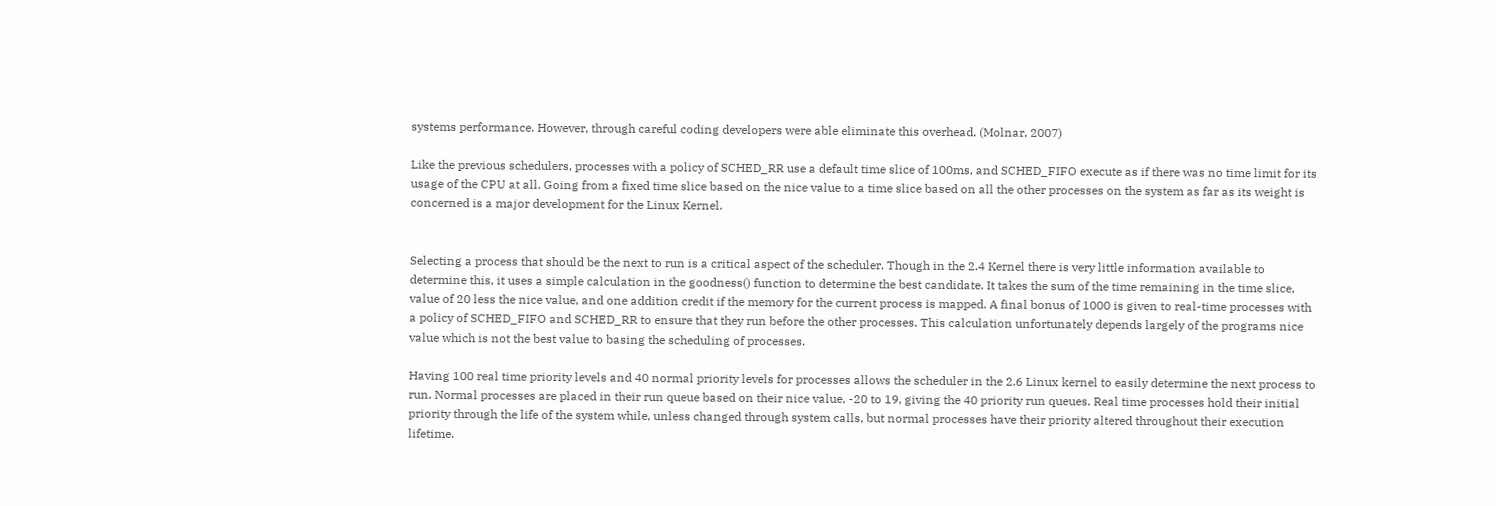systems performance. However, through careful coding developers were able eliminate this overhead. (Molnar, 2007)

Like the previous schedulers, processes with a policy of SCHED_RR use a default time slice of 100ms, and SCHED_FIFO execute as if there was no time limit for its usage of the CPU at all. Going from a fixed time slice based on the nice value to a time slice based on all the other processes on the system as far as its weight is concerned is a major development for the Linux Kernel.


Selecting a process that should be the next to run is a critical aspect of the scheduler. Though in the 2.4 Kernel there is very little information available to determine this, it uses a simple calculation in the goodness() function to determine the best candidate. It takes the sum of the time remaining in the time slice, value of 20 less the nice value, and one addition credit if the memory for the current process is mapped. A final bonus of 1000 is given to real-time processes with a policy of SCHED_FIFO and SCHED_RR to ensure that they run before the other processes. This calculation unfortunately depends largely of the programs nice value which is not the best value to basing the scheduling of processes.

Having 100 real time priority levels and 40 normal priority levels for processes allows the scheduler in the 2.6 Linux kernel to easily determine the next process to run. Normal processes are placed in their run queue based on their nice value, -20 to 19, giving the 40 priority run queues. Real time processes hold their initial priority through the life of the system while, unless changed through system calls, but normal processes have their priority altered throughout their execution lifetime.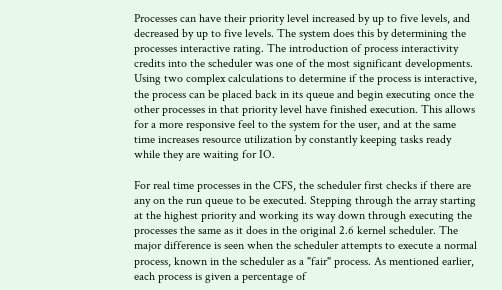Processes can have their priority level increased by up to five levels, and decreased by up to five levels. The system does this by determining the processes interactive rating. The introduction of process interactivity credits into the scheduler was one of the most significant developments. Using two complex calculations to determine if the process is interactive, the process can be placed back in its queue and begin executing once the other processes in that priority level have finished execution. This allows for a more responsive feel to the system for the user, and at the same time increases resource utilization by constantly keeping tasks ready while they are waiting for IO.

For real time processes in the CFS, the scheduler first checks if there are any on the run queue to be executed. Stepping through the array starting at the highest priority and working its way down through executing the processes the same as it does in the original 2.6 kernel scheduler. The major difference is seen when the scheduler attempts to execute a normal process, known in the scheduler as a "fair" process. As mentioned earlier, each process is given a percentage of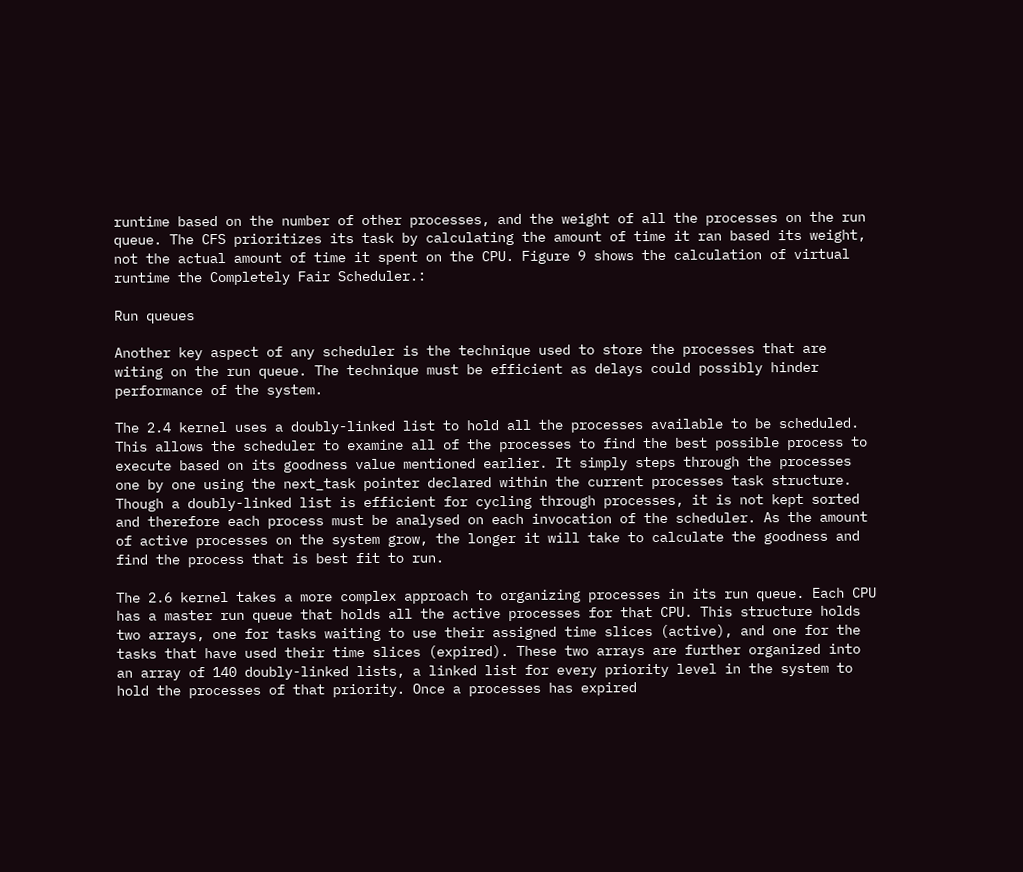runtime based on the number of other processes, and the weight of all the processes on the run queue. The CFS prioritizes its task by calculating the amount of time it ran based its weight, not the actual amount of time it spent on the CPU. Figure 9 shows the calculation of virtual runtime the Completely Fair Scheduler.:

Run queues

Another key aspect of any scheduler is the technique used to store the processes that are witing on the run queue. The technique must be efficient as delays could possibly hinder performance of the system.

The 2.4 kernel uses a doubly-linked list to hold all the processes available to be scheduled. This allows the scheduler to examine all of the processes to find the best possible process to execute based on its goodness value mentioned earlier. It simply steps through the processes one by one using the next_task pointer declared within the current processes task structure. Though a doubly-linked list is efficient for cycling through processes, it is not kept sorted and therefore each process must be analysed on each invocation of the scheduler. As the amount of active processes on the system grow, the longer it will take to calculate the goodness and find the process that is best fit to run.

The 2.6 kernel takes a more complex approach to organizing processes in its run queue. Each CPU has a master run queue that holds all the active processes for that CPU. This structure holds two arrays, one for tasks waiting to use their assigned time slices (active), and one for the tasks that have used their time slices (expired). These two arrays are further organized into an array of 140 doubly-linked lists, a linked list for every priority level in the system to hold the processes of that priority. Once a processes has expired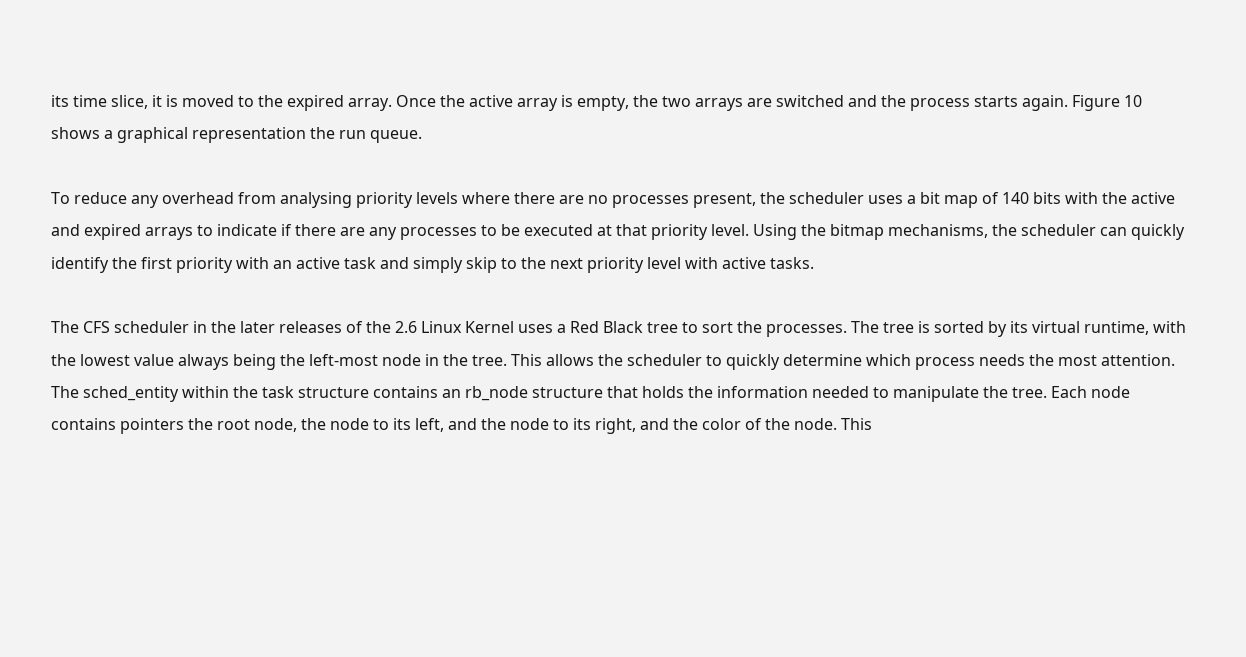its time slice, it is moved to the expired array. Once the active array is empty, the two arrays are switched and the process starts again. Figure 10 shows a graphical representation the run queue.

To reduce any overhead from analysing priority levels where there are no processes present, the scheduler uses a bit map of 140 bits with the active and expired arrays to indicate if there are any processes to be executed at that priority level. Using the bitmap mechanisms, the scheduler can quickly identify the first priority with an active task and simply skip to the next priority level with active tasks.

The CFS scheduler in the later releases of the 2.6 Linux Kernel uses a Red Black tree to sort the processes. The tree is sorted by its virtual runtime, with the lowest value always being the left-most node in the tree. This allows the scheduler to quickly determine which process needs the most attention. The sched_entity within the task structure contains an rb_node structure that holds the information needed to manipulate the tree. Each node contains pointers the root node, the node to its left, and the node to its right, and the color of the node. This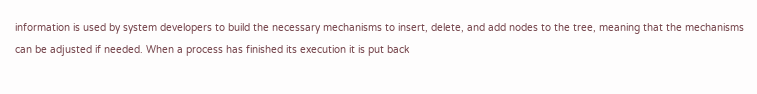information is used by system developers to build the necessary mechanisms to insert, delete, and add nodes to the tree, meaning that the mechanisms can be adjusted if needed. When a process has finished its execution it is put back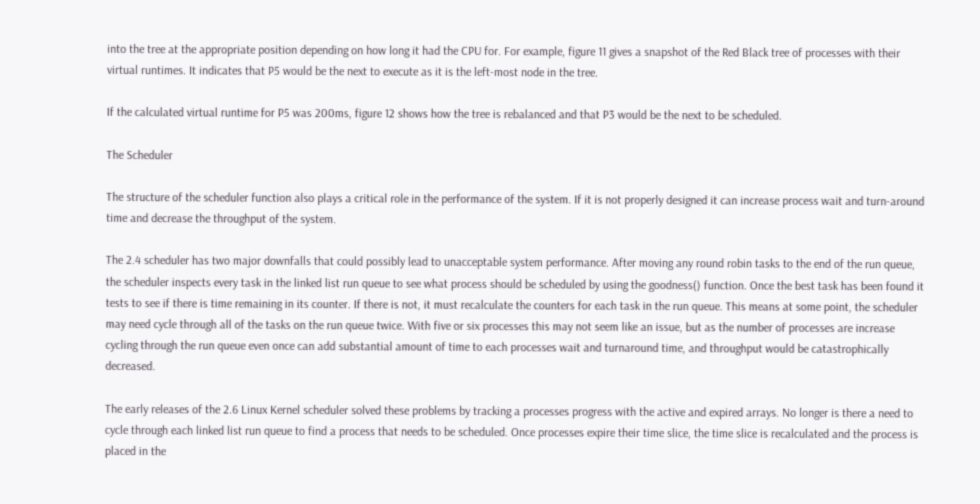into the tree at the appropriate position depending on how long it had the CPU for. For example, figure 11 gives a snapshot of the Red Black tree of processes with their virtual runtimes. It indicates that P5 would be the next to execute as it is the left-most node in the tree.

If the calculated virtual runtime for P5 was 200ms, figure 12 shows how the tree is rebalanced and that P3 would be the next to be scheduled.

The Scheduler

The structure of the scheduler function also plays a critical role in the performance of the system. If it is not properly designed it can increase process wait and turn-around time and decrease the throughput of the system.

The 2.4 scheduler has two major downfalls that could possibly lead to unacceptable system performance. After moving any round robin tasks to the end of the run queue, the scheduler inspects every task in the linked list run queue to see what process should be scheduled by using the goodness() function. Once the best task has been found it tests to see if there is time remaining in its counter. If there is not, it must recalculate the counters for each task in the run queue. This means at some point, the scheduler may need cycle through all of the tasks on the run queue twice. With five or six processes this may not seem like an issue, but as the number of processes are increase cycling through the run queue even once can add substantial amount of time to each processes wait and turnaround time, and throughput would be catastrophically decreased.

The early releases of the 2.6 Linux Kernel scheduler solved these problems by tracking a processes progress with the active and expired arrays. No longer is there a need to cycle through each linked list run queue to find a process that needs to be scheduled. Once processes expire their time slice, the time slice is recalculated and the process is placed in the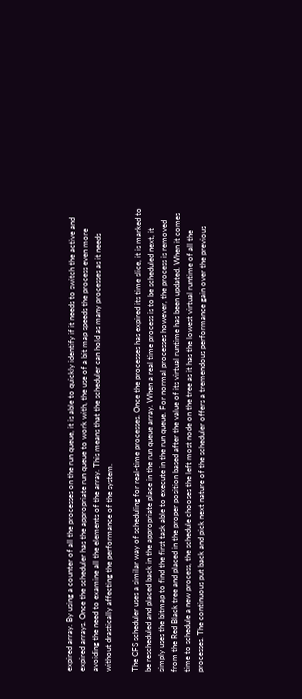expired array. By using a counter of all the processes on the run queue, it is able to quickly identify if it needs to switch the active and expired arrays. Once the scheduler has the appropriate run queue to work with, the use of a bit map speeds the process even more avoiding the need to examine all the elements of the array. This means that the scheduler can hold as many processes as it needs without drastically affecting the performance of the system.

The CFS scheduler uses a similar way of scheduling for real-time processes. Once the processes has expired its time slice, it is marked to be rescheduled and placed back in the appropriate place in the run queue array. When a real time process is to be scheduled next, it simply uses the bitmap to find the first task able to execute in the run queue. For normal processes however, the process is removed from the Red Black tree and placed in the proper position based after the value of its virtual runtime has been updated. When it comes time to schedule a new process, the schedule chooses the left most node on the tree as it has the lowest virtual runtime of all the processes. The continuous put back and pick next nature of the scheduler offers a tremendous performance gain over the previous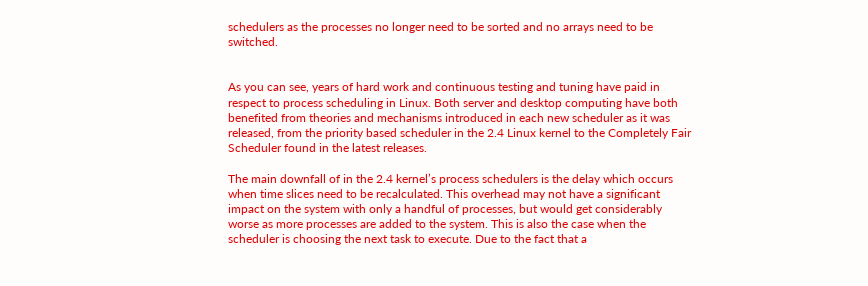schedulers as the processes no longer need to be sorted and no arrays need to be switched.


As you can see, years of hard work and continuous testing and tuning have paid in respect to process scheduling in Linux. Both server and desktop computing have both benefited from theories and mechanisms introduced in each new scheduler as it was released, from the priority based scheduler in the 2.4 Linux kernel to the Completely Fair Scheduler found in the latest releases.

The main downfall of in the 2.4 kernel’s process schedulers is the delay which occurs when time slices need to be recalculated. This overhead may not have a significant impact on the system with only a handful of processes, but would get considerably worse as more processes are added to the system. This is also the case when the scheduler is choosing the next task to execute. Due to the fact that a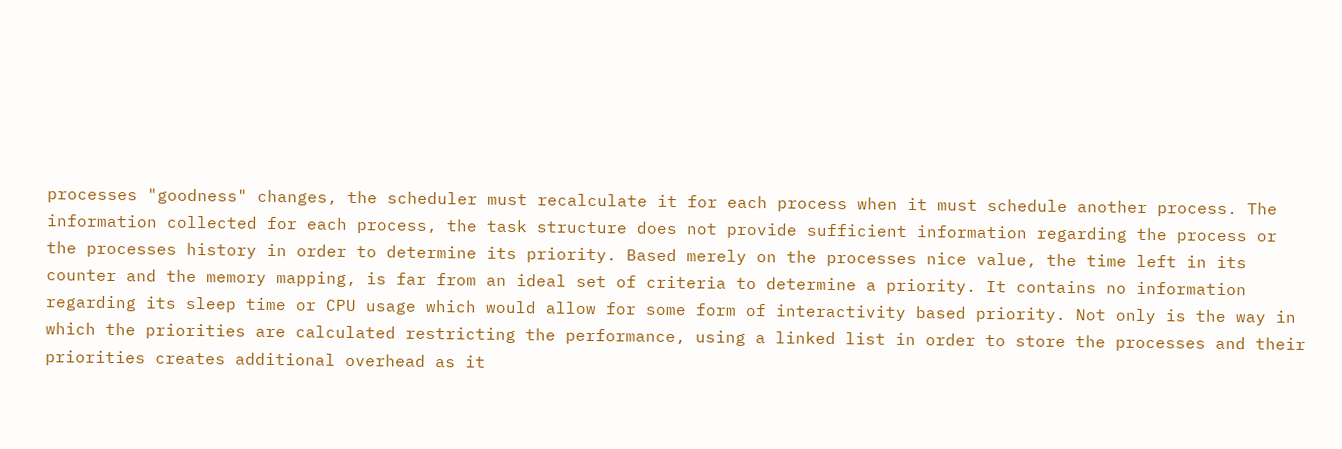processes "goodness" changes, the scheduler must recalculate it for each process when it must schedule another process. The information collected for each process, the task structure does not provide sufficient information regarding the process or the processes history in order to determine its priority. Based merely on the processes nice value, the time left in its counter and the memory mapping, is far from an ideal set of criteria to determine a priority. It contains no information regarding its sleep time or CPU usage which would allow for some form of interactivity based priority. Not only is the way in which the priorities are calculated restricting the performance, using a linked list in order to store the processes and their priorities creates additional overhead as it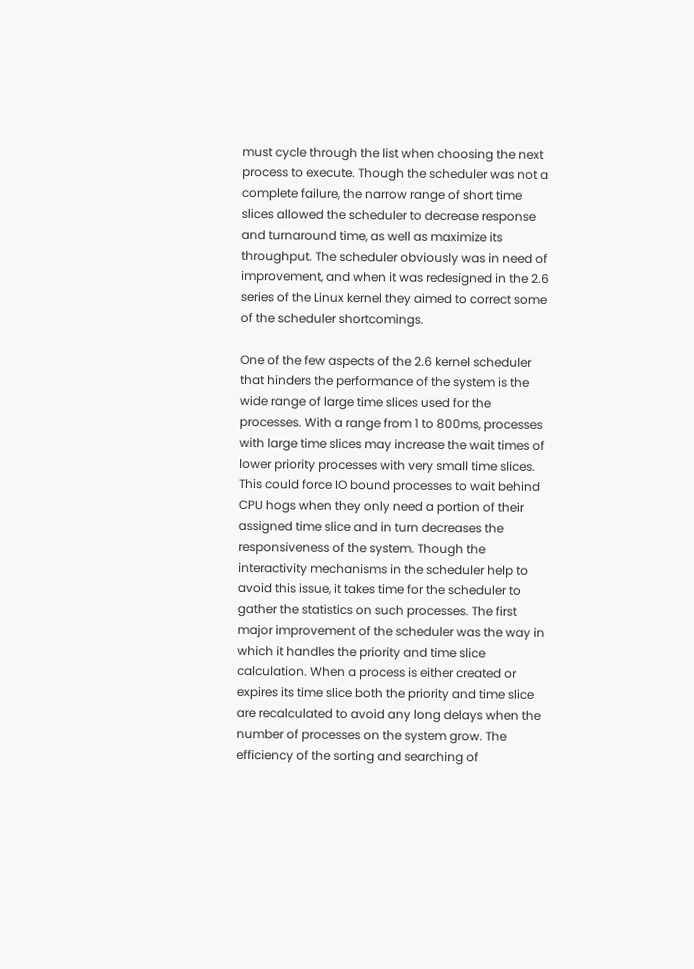must cycle through the list when choosing the next process to execute. Though the scheduler was not a complete failure, the narrow range of short time slices allowed the scheduler to decrease response and turnaround time, as well as maximize its throughput. The scheduler obviously was in need of improvement, and when it was redesigned in the 2.6 series of the Linux kernel they aimed to correct some of the scheduler shortcomings.

One of the few aspects of the 2.6 kernel scheduler that hinders the performance of the system is the wide range of large time slices used for the processes. With a range from 1 to 800ms, processes with large time slices may increase the wait times of lower priority processes with very small time slices. This could force IO bound processes to wait behind CPU hogs when they only need a portion of their assigned time slice and in turn decreases the responsiveness of the system. Though the interactivity mechanisms in the scheduler help to avoid this issue, it takes time for the scheduler to gather the statistics on such processes. The first major improvement of the scheduler was the way in which it handles the priority and time slice calculation. When a process is either created or expires its time slice both the priority and time slice are recalculated to avoid any long delays when the number of processes on the system grow. The efficiency of the sorting and searching of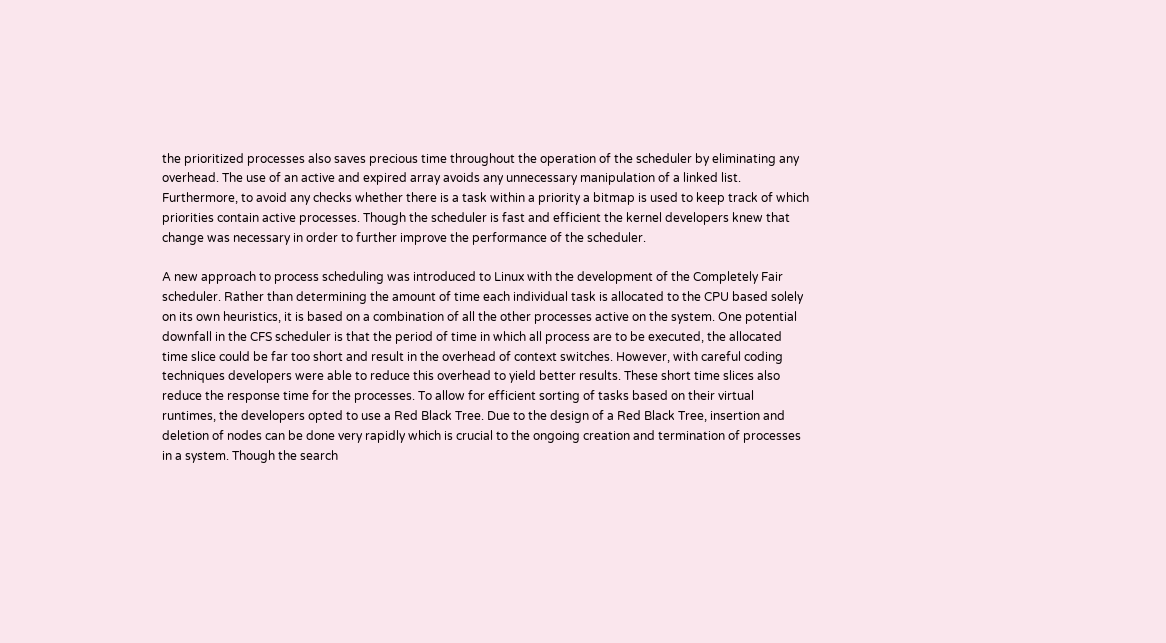the prioritized processes also saves precious time throughout the operation of the scheduler by eliminating any overhead. The use of an active and expired array avoids any unnecessary manipulation of a linked list. Furthermore, to avoid any checks whether there is a task within a priority a bitmap is used to keep track of which priorities contain active processes. Though the scheduler is fast and efficient the kernel developers knew that change was necessary in order to further improve the performance of the scheduler.

A new approach to process scheduling was introduced to Linux with the development of the Completely Fair scheduler. Rather than determining the amount of time each individual task is allocated to the CPU based solely on its own heuristics, it is based on a combination of all the other processes active on the system. One potential downfall in the CFS scheduler is that the period of time in which all process are to be executed, the allocated time slice could be far too short and result in the overhead of context switches. However, with careful coding techniques developers were able to reduce this overhead to yield better results. These short time slices also reduce the response time for the processes. To allow for efficient sorting of tasks based on their virtual runtimes, the developers opted to use a Red Black Tree. Due to the design of a Red Black Tree, insertion and deletion of nodes can be done very rapidly which is crucial to the ongoing creation and termination of processes in a system. Though the search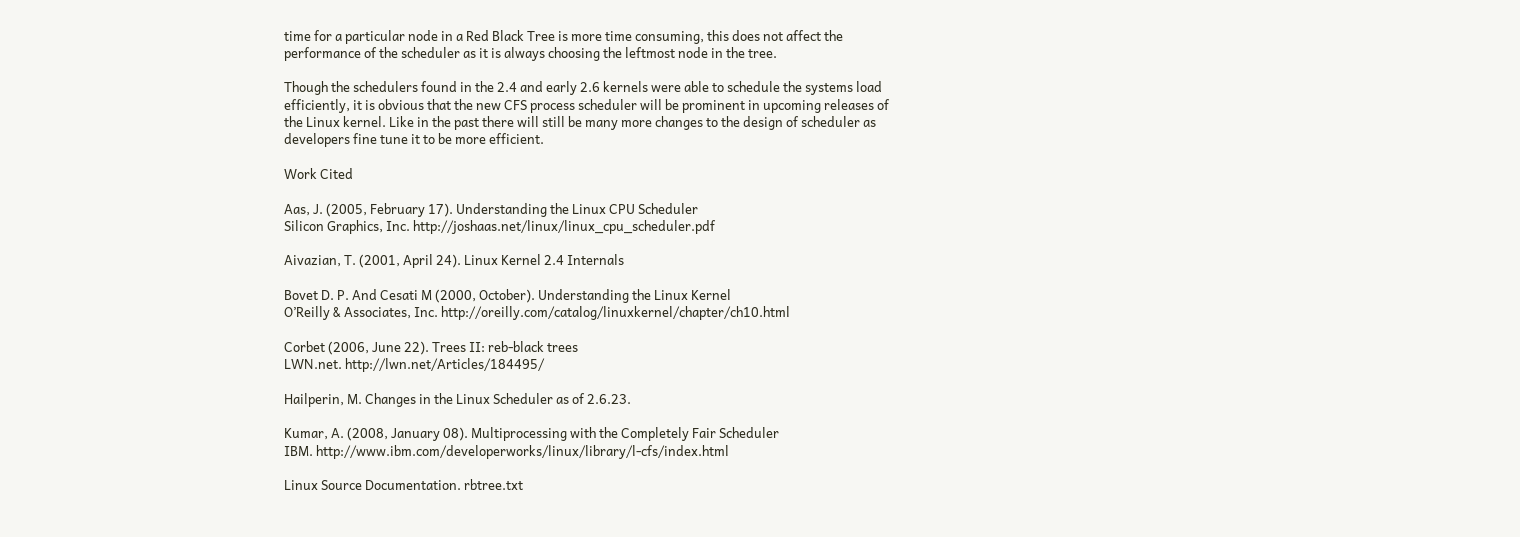time for a particular node in a Red Black Tree is more time consuming, this does not affect the performance of the scheduler as it is always choosing the leftmost node in the tree.

Though the schedulers found in the 2.4 and early 2.6 kernels were able to schedule the systems load efficiently, it is obvious that the new CFS process scheduler will be prominent in upcoming releases of the Linux kernel. Like in the past there will still be many more changes to the design of scheduler as developers fine tune it to be more efficient.

Work Cited

Aas, J. (2005, February 17). Understanding the Linux CPU Scheduler
Silicon Graphics, Inc. http://joshaas.net/linux/linux_cpu_scheduler.pdf

Aivazian, T. (2001, April 24). Linux Kernel 2.4 Internals

Bovet D. P. And Cesati M (2000, October). Understanding the Linux Kernel
O’Reilly & Associates, Inc. http://oreilly.com/catalog/linuxkernel/chapter/ch10.html

Corbet (2006, June 22). Trees II: reb-black trees
LWN.net. http://lwn.net/Articles/184495/

Hailperin, M. Changes in the Linux Scheduler as of 2.6.23.

Kumar, A. (2008, January 08). Multiprocessing with the Completely Fair Scheduler
IBM. http://www.ibm.com/developerworks/linux/library/l-cfs/index.html

Linux Source Documentation. rbtree.txt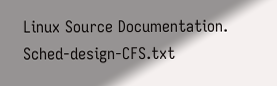Linux Source Documentation. Sched-design-CFS.txt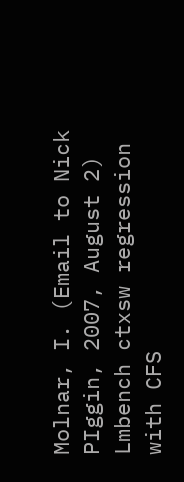Molnar, I. (Email to Nick PIggin, 2007, August 2) Lmbench ctxsw regression with CFS